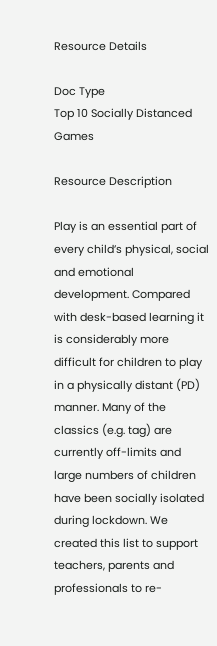Resource Details

Doc Type
Top 10 Socially Distanced Games

Resource Description

Play is an essential part of every child’s physical, social and emotional development. Compared with desk-based learning it is considerably more difficult for children to play in a physically distant (PD) manner. Many of the classics (e.g. tag) are currently off-limits and large numbers of children have been socially isolated during lockdown. We created this list to support teachers, parents and professionals to re-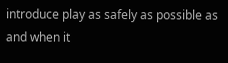introduce play as safely as possible as and when it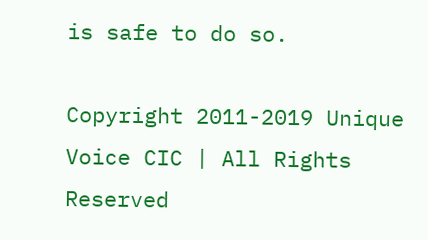is safe to do so.

Copyright 2011-2019 Unique Voice CIC | All Rights Reserved